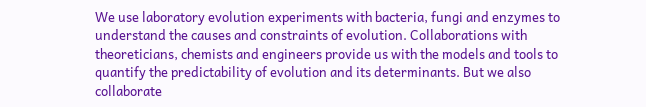We use laboratory evolution experiments with bacteria, fungi and enzymes to understand the causes and constraints of evolution. Collaborations with theoreticians, chemists and engineers provide us with the models and tools to quantify the predictability of evolution and its determinants. But we also collaborate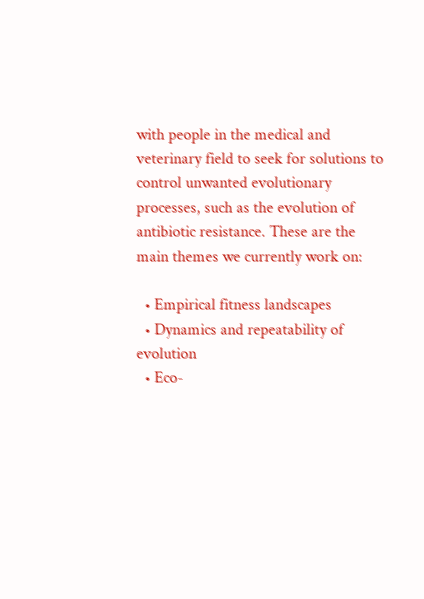with people in the medical and veterinary field to seek for solutions to control unwanted evolutionary processes, such as the evolution of antibiotic resistance. These are the main themes we currently work on:

  • Empirical fitness landscapes
  • Dynamics and repeatability of evolution
  • Eco-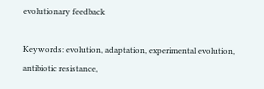evolutionary feedback

Keywords: evolution, adaptation, experimental evolution, antibiotic resistance,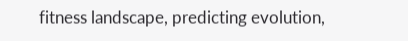fitness landscape, predicting evolution,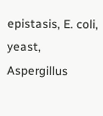epistasis, E. coli, yeast, Aspergillus